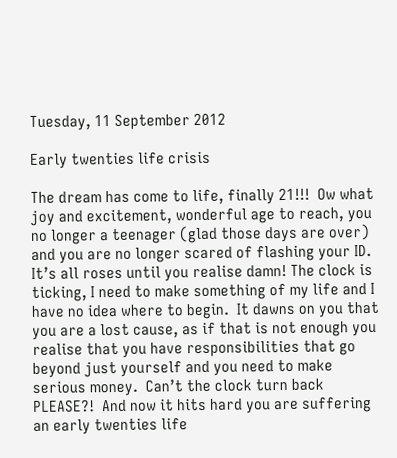Tuesday, 11 September 2012

Early twenties life crisis

The dream has come to life, finally 21!!!  Ow what joy and excitement, wonderful age to reach, you no longer a teenager (glad those days are over) and you are no longer scared of flashing your ID.  It’s all roses until you realise damn! The clock is ticking, I need to make something of my life and I have no idea where to begin.  It dawns on you that you are a lost cause, as if that is not enough you realise that you have responsibilities that go beyond just yourself and you need to make serious money.  Can’t the clock turn back PLEASE?!  And now it hits hard you are suffering an early twenties life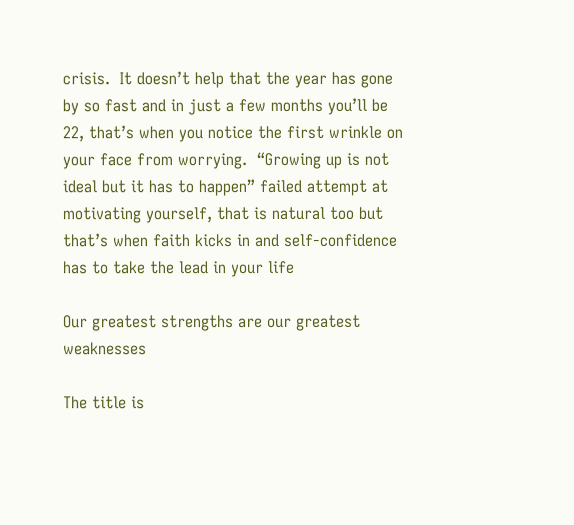crisis.  It doesn’t help that the year has gone by so fast and in just a few months you’ll be 22, that’s when you notice the first wrinkle on your face from worrying.  “Growing up is not ideal but it has to happen” failed attempt at motivating yourself, that is natural too but that’s when faith kicks in and self-confidence has to take the lead in your life

Our greatest strengths are our greatest weaknesses

The title is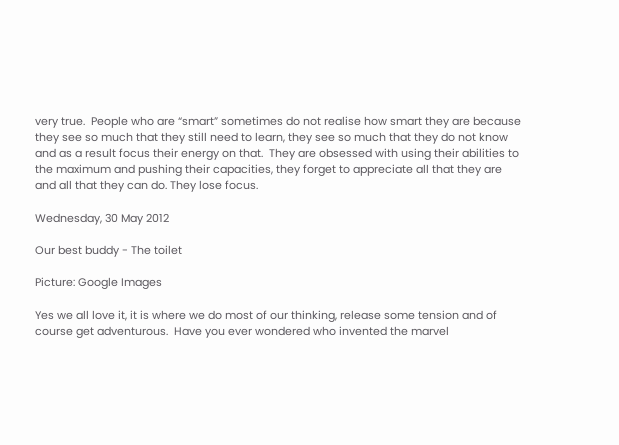very true.  People who are “smart” sometimes do not realise how smart they are because they see so much that they still need to learn, they see so much that they do not know and as a result focus their energy on that.  They are obsessed with using their abilities to the maximum and pushing their capacities, they forget to appreciate all that they are and all that they can do. They lose focus.

Wednesday, 30 May 2012

Our best buddy - The toilet

Picture: Google Images

Yes we all love it, it is where we do most of our thinking, release some tension and of course get adventurous.  Have you ever wondered who invented the marvel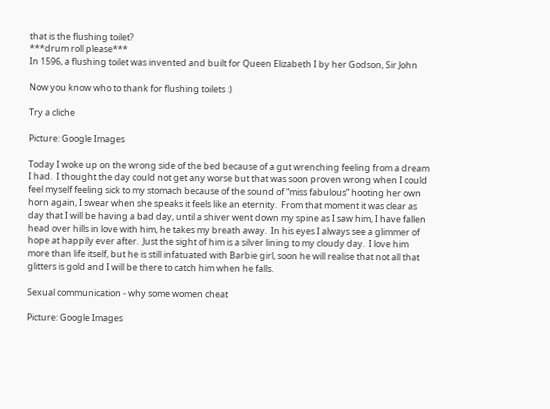that is the flushing toilet?
***drum roll please***
In 1596, a flushing toilet was invented and built for Queen Elizabeth I by her Godson, Sir John

Now you know who to thank for flushing toilets :)

Try a cliche

Picture: Google Images

Today I woke up on the wrong side of the bed because of a gut wrenching feeling from a dream I had.  I thought the day could not get any worse but that was soon proven wrong when I could feel myself feeling sick to my stomach because of the sound of “miss fabulous” hooting her own horn again, I swear when she speaks it feels like an eternity.  From that moment it was clear as day that I will be having a bad day, until a shiver went down my spine as I saw him, I have fallen head over hills in love with him, he takes my breath away.  In his eyes I always see a glimmer of hope at happily ever after.  Just the sight of him is a silver lining to my cloudy day.  I love him more than life itself, but he is still infatuated with Barbie girl, soon he will realise that not all that glitters is gold and I will be there to catch him when he falls.

Sexual communication - why some women cheat

Picture: Google Images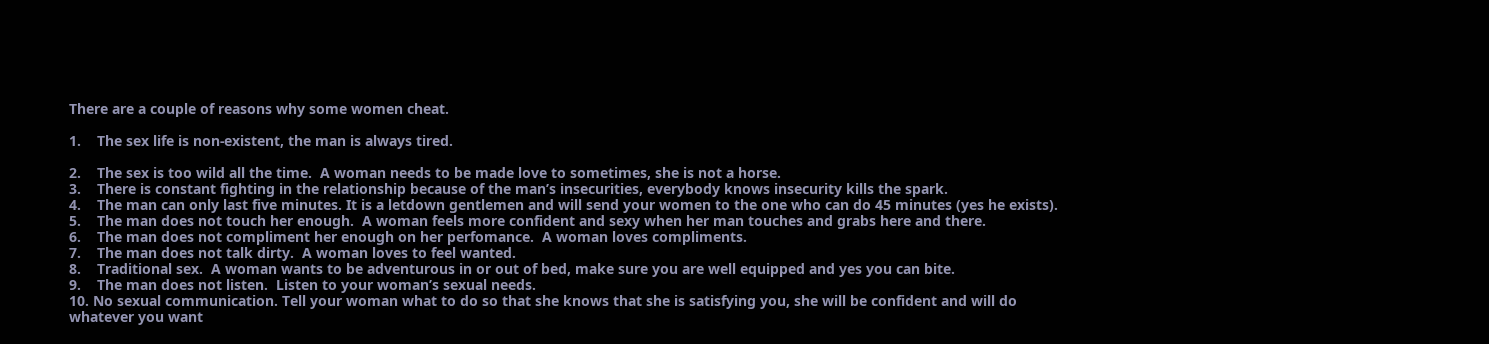There are a couple of reasons why some women cheat.

1.    The sex life is non-existent, the man is always tired.

2.    The sex is too wild all the time.  A woman needs to be made love to sometimes, she is not a horse.
3.    There is constant fighting in the relationship because of the man’s insecurities, everybody knows insecurity kills the spark.
4.    The man can only last five minutes. It is a letdown gentlemen and will send your women to the one who can do 45 minutes (yes he exists).
5.    The man does not touch her enough.  A woman feels more confident and sexy when her man touches and grabs here and there.
6.    The man does not compliment her enough on her perfomance.  A woman loves compliments.
7.    The man does not talk dirty.  A woman loves to feel wanted.
8.    Traditional sex.  A woman wants to be adventurous in or out of bed, make sure you are well equipped and yes you can bite.
9.    The man does not listen.  Listen to your woman’s sexual needs.
10. No sexual communication. Tell your woman what to do so that she knows that she is satisfying you, she will be confident and will do whatever you want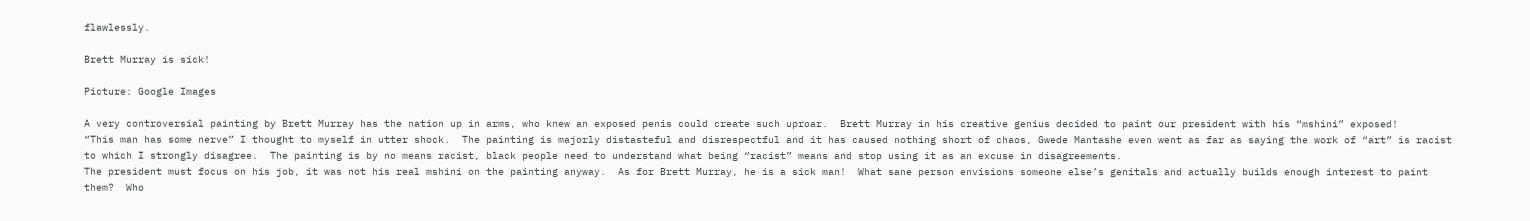flawlessly.

Brett Murray is sick!

Picture: Google Images

A very controversial painting by Brett Murray has the nation up in arms, who knew an exposed penis could create such uproar.  Brett Murray in his creative genius decided to paint our president with his “mshini” exposed!
“This man has some nerve” I thought to myself in utter shock.  The painting is majorly distasteful and disrespectful and it has caused nothing short of chaos, Gwede Mantashe even went as far as saying the work of “art” is racist to which I strongly disagree.  The painting is by no means racist, black people need to understand what being “racist” means and stop using it as an excuse in disagreements.
The president must focus on his job, it was not his real mshini on the painting anyway.  As for Brett Murray, he is a sick man!  What sane person envisions someone else’s genitals and actually builds enough interest to paint them?  Who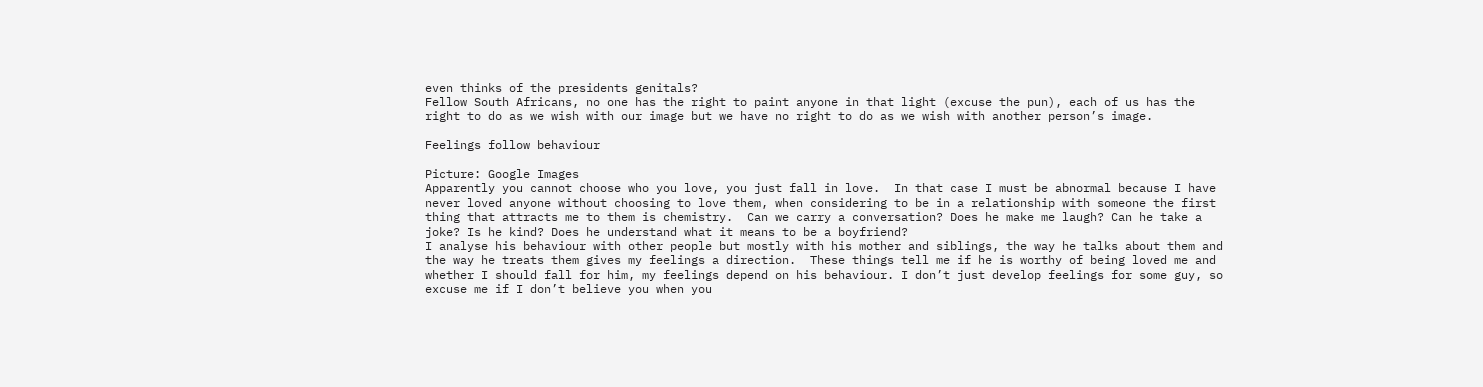even thinks of the presidents genitals?
Fellow South Africans, no one has the right to paint anyone in that light (excuse the pun), each of us has the right to do as we wish with our image but we have no right to do as we wish with another person’s image.

Feelings follow behaviour

Picture: Google Images
Apparently you cannot choose who you love, you just fall in love.  In that case I must be abnormal because I have never loved anyone without choosing to love them, when considering to be in a relationship with someone the first thing that attracts me to them is chemistry.  Can we carry a conversation? Does he make me laugh? Can he take a joke? Is he kind? Does he understand what it means to be a boyfriend?
I analyse his behaviour with other people but mostly with his mother and siblings, the way he talks about them and the way he treats them gives my feelings a direction.  These things tell me if he is worthy of being loved me and whether I should fall for him, my feelings depend on his behaviour. I don’t just develop feelings for some guy, so excuse me if I don’t believe you when you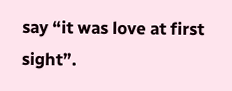say “it was love at first sight”.